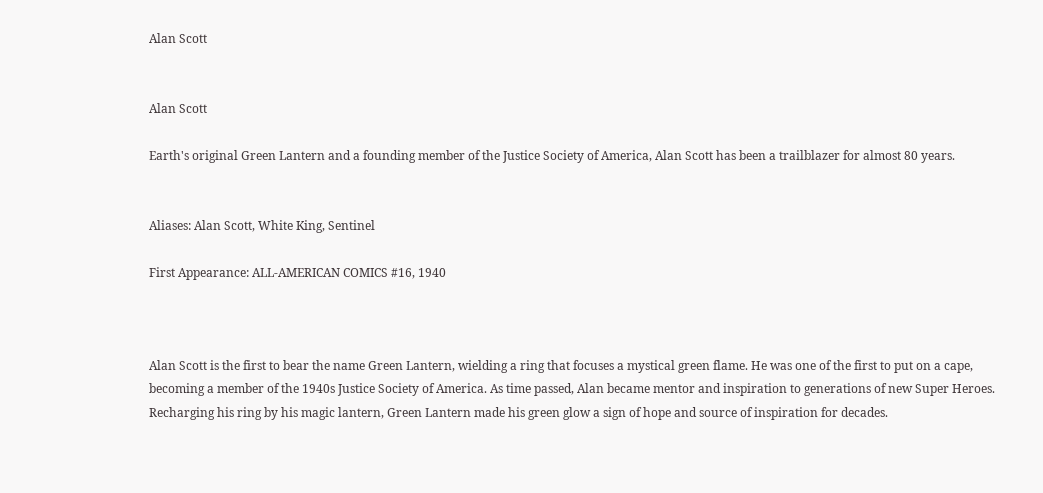Alan Scott


Alan Scott

Earth's original Green Lantern and a founding member of the Justice Society of America, Alan Scott has been a trailblazer for almost 80 years.


Aliases: Alan Scott, White King, Sentinel

First Appearance: ALL-AMERICAN COMICS #16, 1940



Alan Scott is the first to bear the name Green Lantern, wielding a ring that focuses a mystical green flame. He was one of the first to put on a cape, becoming a member of the 1940s Justice Society of America. As time passed, Alan became mentor and inspiration to generations of new Super Heroes. Recharging his ring by his magic lantern, Green Lantern made his green glow a sign of hope and source of inspiration for decades.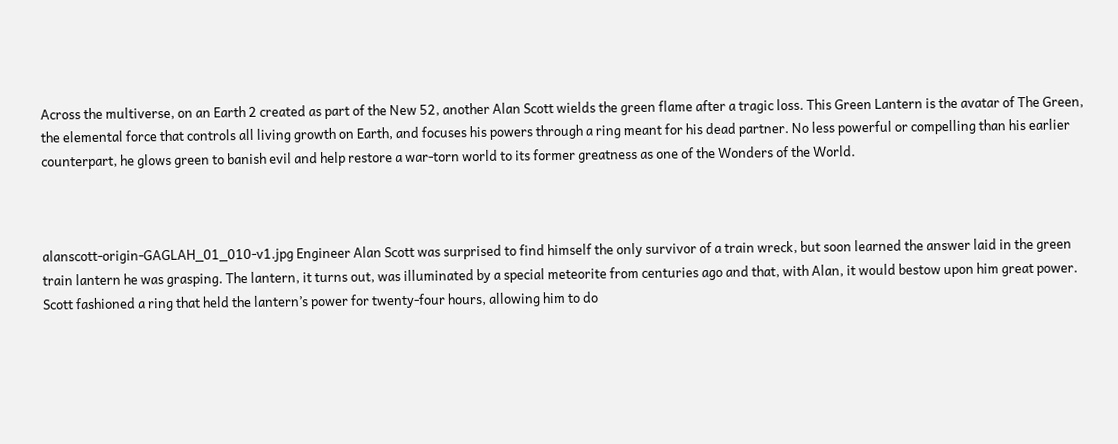Across the multiverse, on an Earth 2 created as part of the New 52, another Alan Scott wields the green flame after a tragic loss. This Green Lantern is the avatar of The Green, the elemental force that controls all living growth on Earth, and focuses his powers through a ring meant for his dead partner. No less powerful or compelling than his earlier counterpart, he glows green to banish evil and help restore a war-torn world to its former greatness as one of the Wonders of the World.



alanscott-origin-GAGLAH_01_010-v1.jpg Engineer Alan Scott was surprised to find himself the only survivor of a train wreck, but soon learned the answer laid in the green train lantern he was grasping. The lantern, it turns out, was illuminated by a special meteorite from centuries ago and that, with Alan, it would bestow upon him great power. Scott fashioned a ring that held the lantern’s power for twenty-four hours, allowing him to do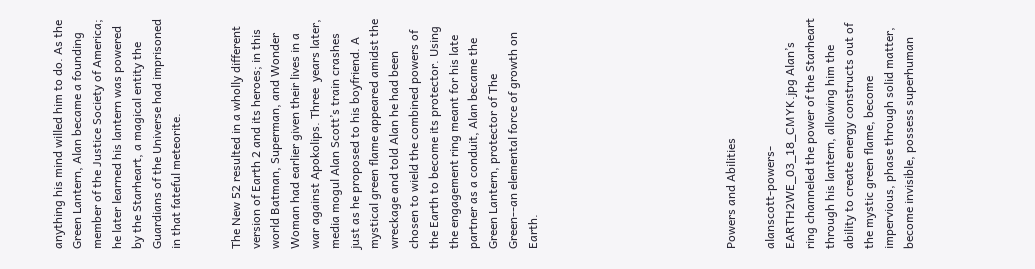anything his mind willed him to do. As the Green Lantern, Alan became a founding member of the Justice Society of America; he later learned his lantern was powered by the Starheart, a magical entity the Guardians of the Universe had imprisoned in that fateful meteorite.


The New 52 resulted in a wholly different version of Earth 2 and its heroes; in this world Batman, Superman, and Wonder Woman had earlier given their lives in a war against Apokolips. Three  years later, media mogul Alan Scott’s train crashes just as he proposed to his boyfriend. A mystical green flame appeared amidst the wreckage and told Alan he had been chosen to wield the combined powers of the Earth to become its protector. Using the engagement ring meant for his late partner as a conduit, Alan became the Green Lantern, protector of The Green--an elemental force of growth on Earth.









Powers and Abilities

alanscott-powers-EARTH2WE_03_18_CMYK.jpg Alan’s ring channeled the power of the Starheart through his lantern, allowing him the ability to create energy constructs out of the mystic green flame, become impervious, phase through solid matter, become invisible, possess superhuman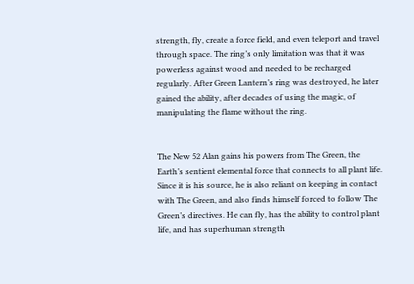strength, fly, create a force field, and even teleport and travel through space. The ring’s only limitation was that it was powerless against wood and needed to be recharged regularly. After Green Lantern’s ring was destroyed, he later gained the ability, after decades of using the magic, of manipulating the flame without the ring.


The New 52 Alan gains his powers from The Green, the Earth’s sentient elemental force that connects to all plant life. Since it is his source, he is also reliant on keeping in contact with The Green, and also finds himself forced to follow The Green’s directives. He can fly, has the ability to control plant life, and has superhuman strength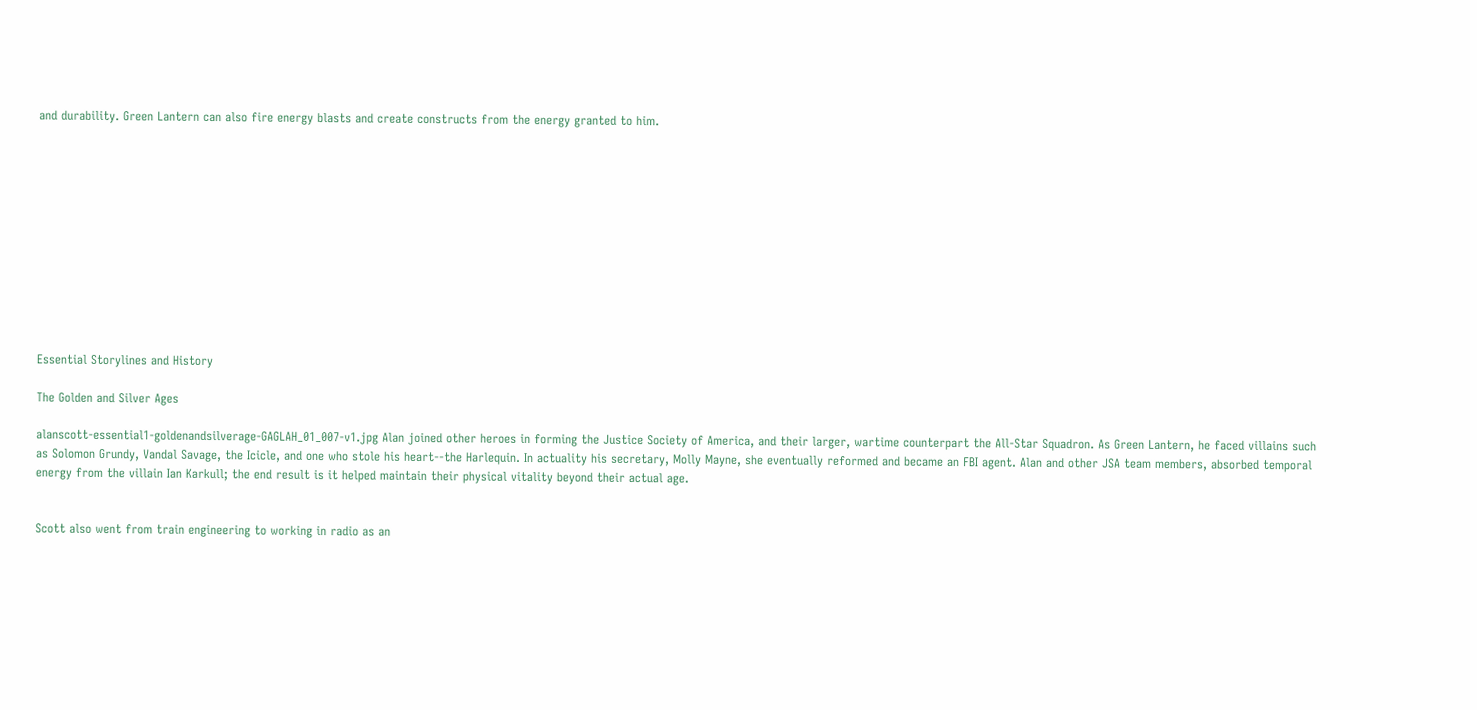and durability. Green Lantern can also fire energy blasts and create constructs from the energy granted to him.












Essential Storylines and History

The Golden and Silver Ages

alanscott-essential1-goldenandsilverage-GAGLAH_01_007-v1.jpg Alan joined other heroes in forming the Justice Society of America, and their larger, wartime counterpart the All-Star Squadron. As Green Lantern, he faced villains such as Solomon Grundy, Vandal Savage, the Icicle, and one who stole his heart--the Harlequin. In actuality his secretary, Molly Mayne, she eventually reformed and became an FBI agent. Alan and other JSA team members, absorbed temporal energy from the villain Ian Karkull; the end result is it helped maintain their physical vitality beyond their actual age.


Scott also went from train engineering to working in radio as an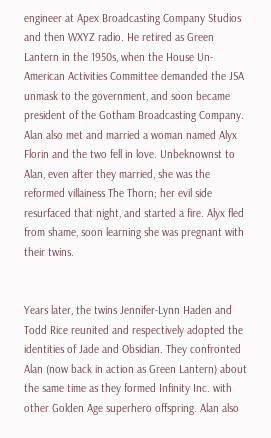engineer at Apex Broadcasting Company Studios and then WXYZ radio. He retired as Green Lantern in the 1950s, when the House Un-American Activities Committee demanded the JSA unmask to the government, and soon became president of the Gotham Broadcasting Company. Alan also met and married a woman named Alyx Florin and the two fell in love. Unbeknownst to Alan, even after they married, she was the reformed villainess The Thorn; her evil side resurfaced that night, and started a fire. Alyx fled from shame, soon learning she was pregnant with their twins.


Years later, the twins Jennifer-Lynn Haden and Todd Rice reunited and respectively adopted the identities of Jade and Obsidian. They confronted Alan (now back in action as Green Lantern) about the same time as they formed Infinity Inc. with other Golden Age superhero offspring. Alan also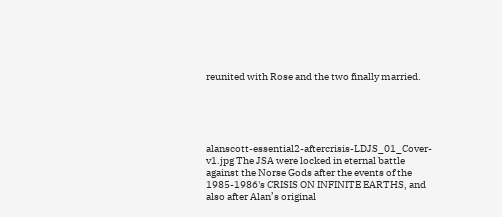reunited with Rose and the two finally married.





alanscott-essential2-aftercrisis-LDJS_01_Cover-v1.jpg The JSA were locked in eternal battle against the Norse Gods after the events of the 1985-1986's CRISIS ON INFINITE EARTHS, and also after Alan’s original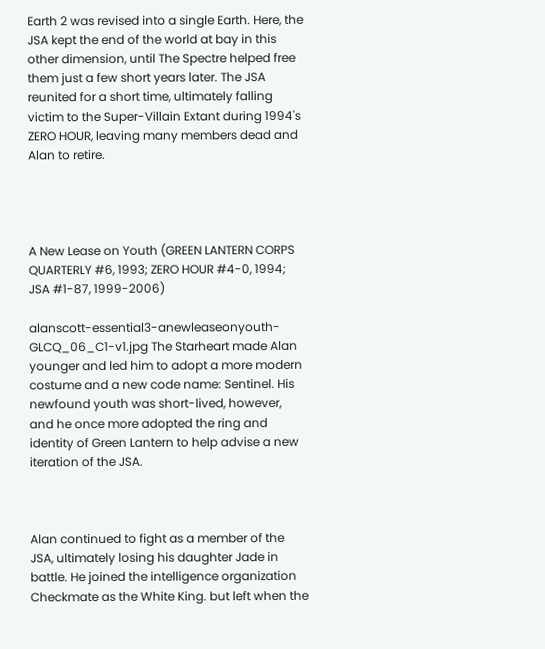Earth 2 was revised into a single Earth. Here, the JSA kept the end of the world at bay in this other dimension, until The Spectre helped free them just a few short years later. The JSA reunited for a short time, ultimately falling victim to the Super-Villain Extant during 1994's ZERO HOUR, leaving many members dead and Alan to retire.




A New Lease on Youth (GREEN LANTERN CORPS QUARTERLY #6, 1993; ZERO HOUR #4-0, 1994; JSA #1-87, 1999-2006)

alanscott-essential3-anewleaseonyouth-GLCQ_06_C1-v1.jpg The Starheart made Alan younger and led him to adopt a more modern costume and a new code name: Sentinel. His newfound youth was short-lived, however, and he once more adopted the ring and identity of Green Lantern to help advise a new iteration of the JSA.



Alan continued to fight as a member of the JSA, ultimately losing his daughter Jade in battle. He joined the intelligence organization Checkmate as the White King. but left when the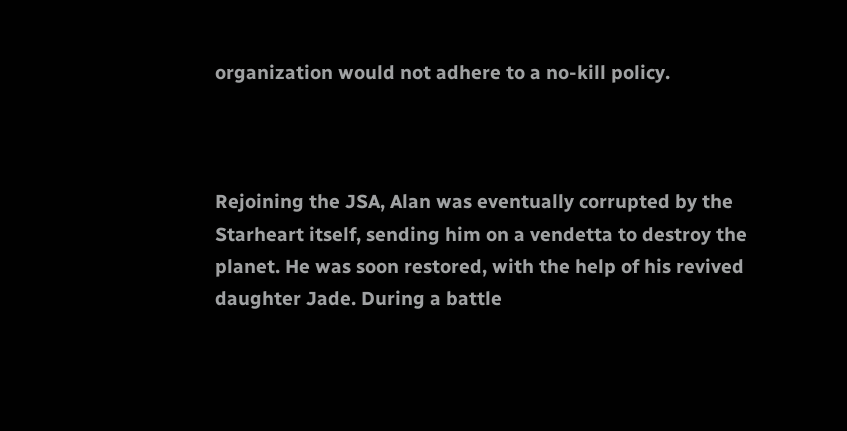organization would not adhere to a no-kill policy.



Rejoining the JSA, Alan was eventually corrupted by the Starheart itself, sending him on a vendetta to destroy the planet. He was soon restored, with the help of his revived daughter Jade. During a battle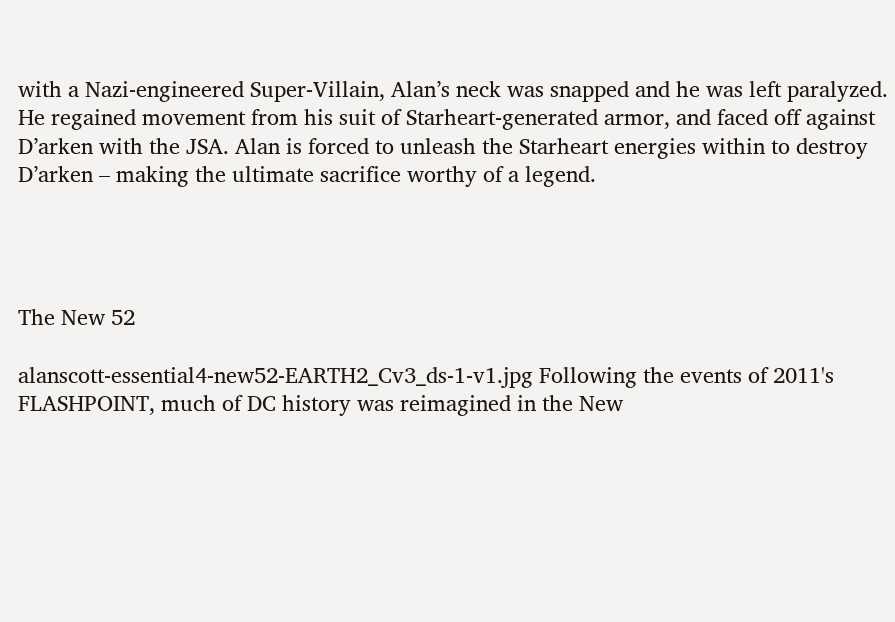with a Nazi-engineered Super-Villain, Alan’s neck was snapped and he was left paralyzed. He regained movement from his suit of Starheart-generated armor, and faced off against D’arken with the JSA. Alan is forced to unleash the Starheart energies within to destroy D’arken – making the ultimate sacrifice worthy of a legend.




The New 52

alanscott-essential4-new52-EARTH2_Cv3_ds-1-v1.jpg Following the events of 2011's FLASHPOINT, much of DC history was reimagined in the New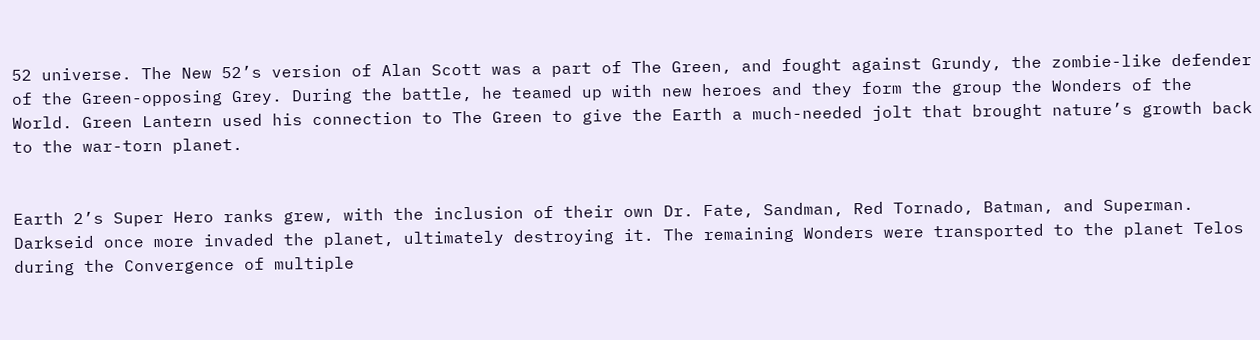52 universe. The New 52’s version of Alan Scott was a part of The Green, and fought against Grundy, the zombie-like defender of the Green-opposing Grey. During the battle, he teamed up with new heroes and they form the group the Wonders of the World. Green Lantern used his connection to The Green to give the Earth a much-needed jolt that brought nature’s growth back to the war-torn planet.


Earth 2’s Super Hero ranks grew, with the inclusion of their own Dr. Fate, Sandman, Red Tornado, Batman, and Superman. Darkseid once more invaded the planet, ultimately destroying it. The remaining Wonders were transported to the planet Telos during the Convergence of multiple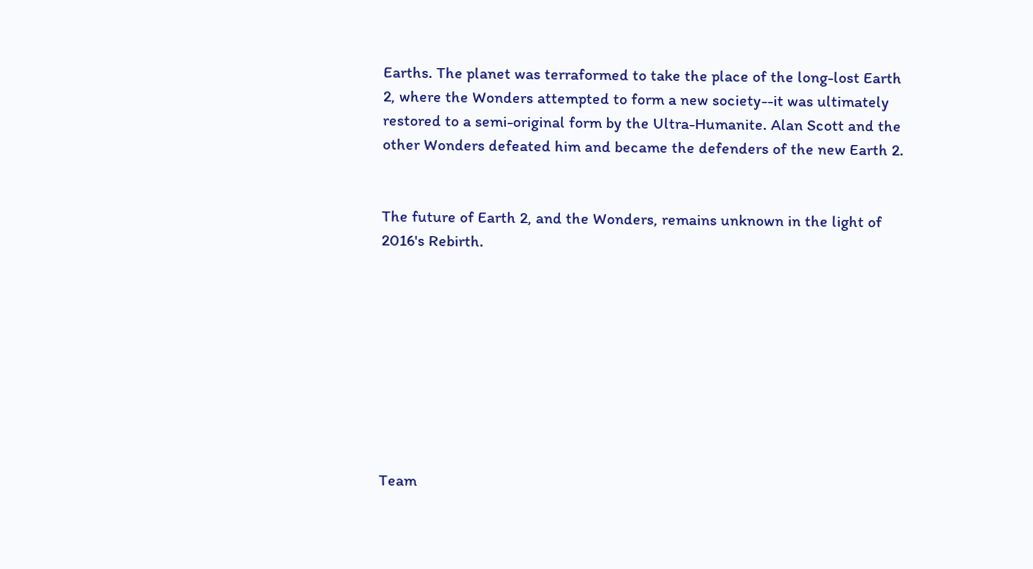Earths. The planet was terraformed to take the place of the long-lost Earth 2, where the Wonders attempted to form a new society--it was ultimately restored to a semi-original form by the Ultra-Humanite. Alan Scott and the other Wonders defeated him and became the defenders of the new Earth 2.


The future of Earth 2, and the Wonders, remains unknown in the light of 2016's Rebirth.









Team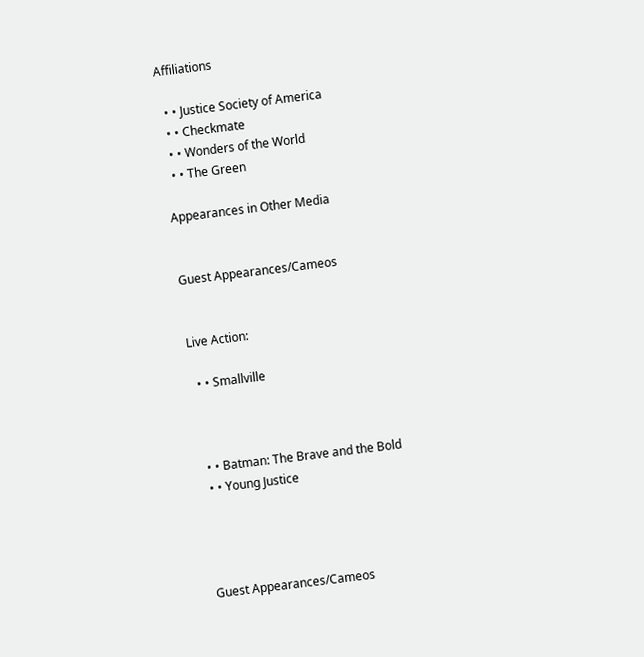Affiliations

  • • Justice Society of America
  • • Checkmate
  • • Wonders of the World
  • • The Green

Appearances in Other Media


Guest Appearances/Cameos


Live Action:

  • • Smallville



  • • Batman: The Brave and the Bold
  • • Young Justice




Guest Appearances/Cameos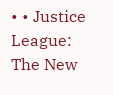• • Justice League: The New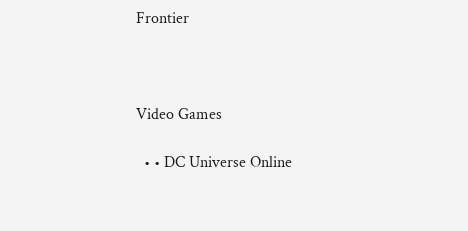Frontier



Video Games

  • • DC Universe Online